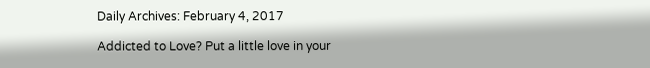Daily Archives: February 4, 2017

Addicted to Love? Put a little love in your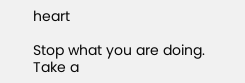heart

Stop what you are doing. Take a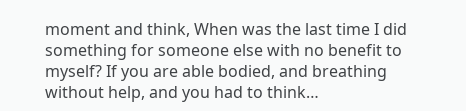moment and think, When was the last time I did something for someone else with no benefit to myself? If you are able bodied, and breathing without help, and you had to think…